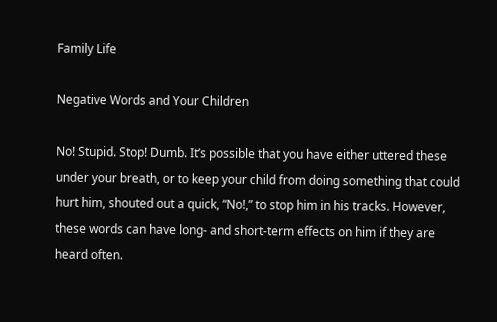Family Life

Negative Words and Your Children

No! Stupid. Stop! Dumb. It’s possible that you have either uttered these under your breath, or to keep your child from doing something that could hurt him, shouted out a quick, “No!,” to stop him in his tracks. However, these words can have long- and short-term effects on him if they are heard often.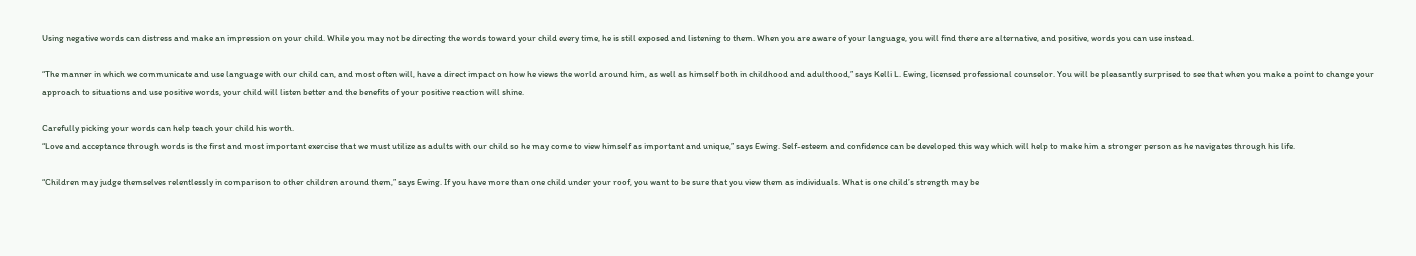Using negative words can distress and make an impression on your child. While you may not be directing the words toward your child every time, he is still exposed and listening to them. When you are aware of your language, you will find there are alternative, and positive, words you can use instead.

“The manner in which we communicate and use language with our child can, and most often will, have a direct impact on how he views the world around him, as well as himself both in childhood and adulthood,” says Kelli L. Ewing, licensed professional counselor. You will be pleasantly surprised to see that when you make a point to change your approach to situations and use positive words, your child will listen better and the benefits of your positive reaction will shine.

Carefully picking your words can help teach your child his worth.
“Love and acceptance through words is the first and most important exercise that we must utilize as adults with our child so he may come to view himself as important and unique,” says Ewing. Self-esteem and confidence can be developed this way which will help to make him a stronger person as he navigates through his life.

“Children may judge themselves relentlessly in comparison to other children around them,” says Ewing. If you have more than one child under your roof, you want to be sure that you view them as individuals. What is one child’s strength may be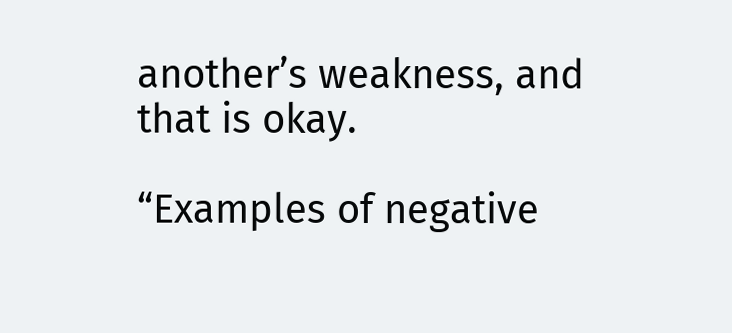another’s weakness, and that is okay.

“Examples of negative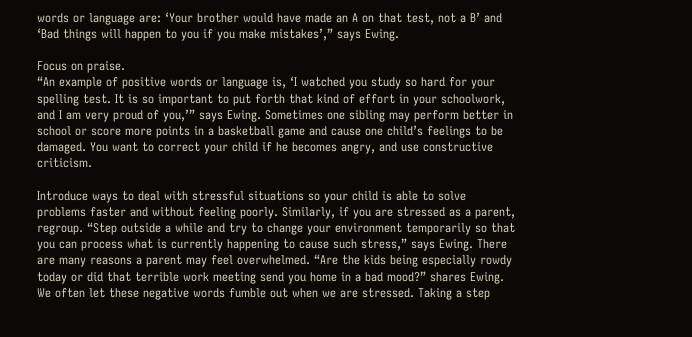words or language are: ‘Your brother would have made an A on that test, not a B’ and ‘Bad things will happen to you if you make mistakes’,” says Ewing.

Focus on praise.
“An example of positive words or language is, ‘I watched you study so hard for your spelling test. It is so important to put forth that kind of effort in your schoolwork, and I am very proud of you,’” says Ewing. Sometimes one sibling may perform better in school or score more points in a basketball game and cause one child’s feelings to be damaged. You want to correct your child if he becomes angry, and use constructive criticism.

Introduce ways to deal with stressful situations so your child is able to solve problems faster and without feeling poorly. Similarly, if you are stressed as a parent, regroup. “Step outside a while and try to change your environment temporarily so that you can process what is currently happening to cause such stress,” says Ewing. There are many reasons a parent may feel overwhelmed. “Are the kids being especially rowdy today or did that terrible work meeting send you home in a bad mood?” shares Ewing. We often let these negative words fumble out when we are stressed. Taking a step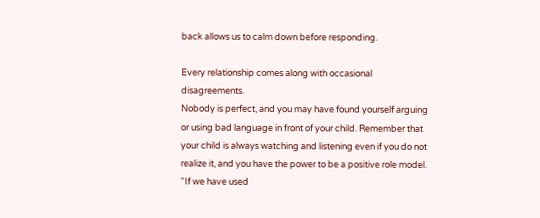back allows us to calm down before responding.

Every relationship comes along with occasional disagreements.
Nobody is perfect, and you may have found yourself arguing or using bad language in front of your child. Remember that your child is always watching and listening even if you do not realize it, and you have the power to be a positive role model. “If we have used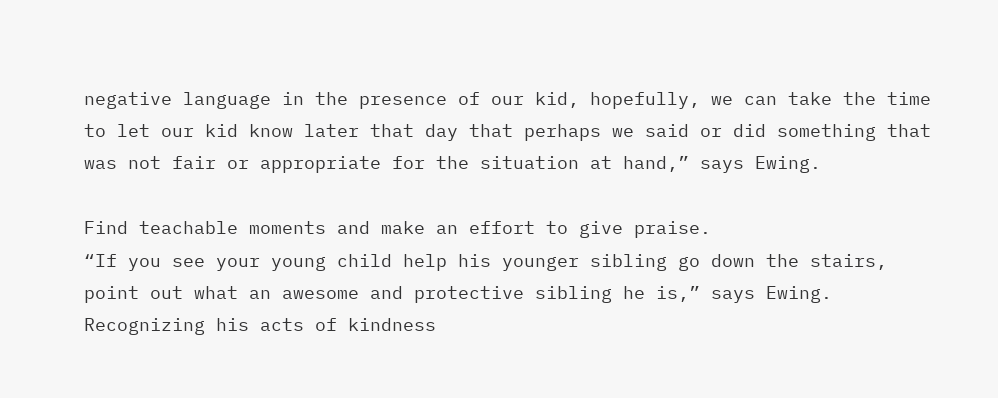negative language in the presence of our kid, hopefully, we can take the time to let our kid know later that day that perhaps we said or did something that was not fair or appropriate for the situation at hand,” says Ewing.

Find teachable moments and make an effort to give praise.
“If you see your young child help his younger sibling go down the stairs, point out what an awesome and protective sibling he is,” says Ewing. Recognizing his acts of kindness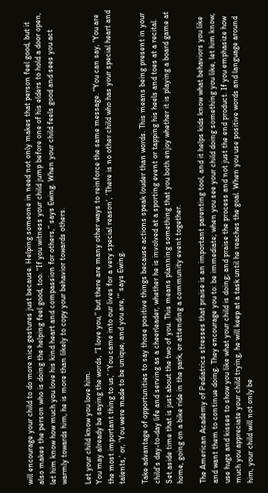will encourage your child to do more nice gestures just because. Helping someone in need not only makes that person feel good, but it also makes the person who is doing the helping feel good, too. “If you witness your child jump before one of his elders to hold a door open, let him know how much you love his kind heart and compassion for others,” says Ewing. When your child feels good and sees you act warmly towards him, he is more than likely to copy your behavior towards others.

Let your child know you love him.
You may already be saying the words, “I love you,” but there are many other ways to reinforce the same message. “You can say, ‘You are the most important thing to us,’ ‘You came into our lives for a very special reason’, ‘There is no other child who has your special heart and talents,’ or, ‘You were made to be unique, and you are,’” says Ewing.

Take advantage of opportunities to say those positive things because actions speak louder than words. This means being present in your child’s day-to-day life and serving as a cheerleader, whether he is involved at a sporting event or tapping his heels and toes at a recital. Set aside time that is just about the two of you. This means planning something that you both enjoy whether it is playing a board game at home, going on a bike ride in the park, or attending a community event together.

The American Academy of Pediatrics stresses that praise is an important parenting tool, and it helps kids know what behaviors you like and want them to continue doing. They encourage you to: be immediate; when you see your child doing something you like, let him know; use hugs and kisses to show you like what your child is doing; and praise the process and not just the end product. If you emphasize how much you appreciate your child trying, he will keep at a task until he reaches the goal. When you use positive words and language around him, your child will not only be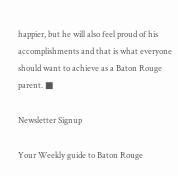happier, but he will also feel proud of his accomplishments and that is what everyone should want to achieve as a Baton Rouge parent. ■

Newsletter Signup

Your Weekly guide to Baton Rouge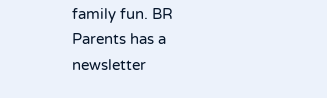family fun. BR Parents has a newsletter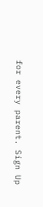for every parent. Sign Up